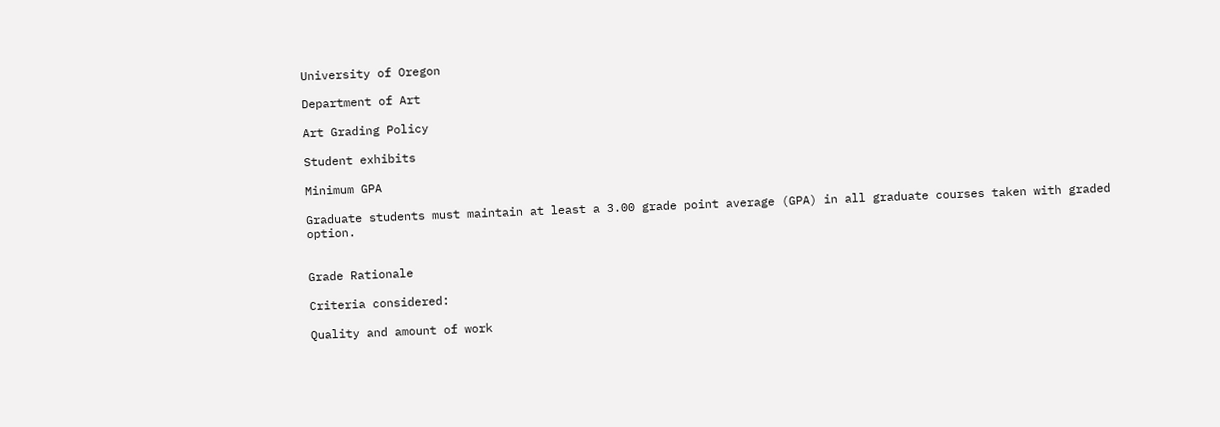University of Oregon

Department of Art

Art Grading Policy

Student exhibits

Minimum GPA

Graduate students must maintain at least a 3.00 grade point average (GPA) in all graduate courses taken with graded option.


Grade Rationale

Criteria considered:

Quality and amount of work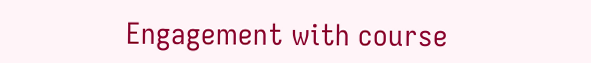Engagement with course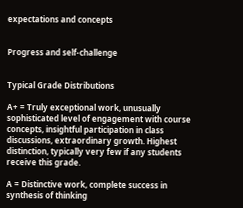expectations and concepts


Progress and self-challenge


Typical Grade Distributions

A+ = Truly exceptional work, unusually sophisticated level of engagement with course concepts, insightful participation in class discussions, extraordinary growth. Highest distinction, typically very few if any students receive this grade.

A = Distinctive work, complete success in synthesis of thinking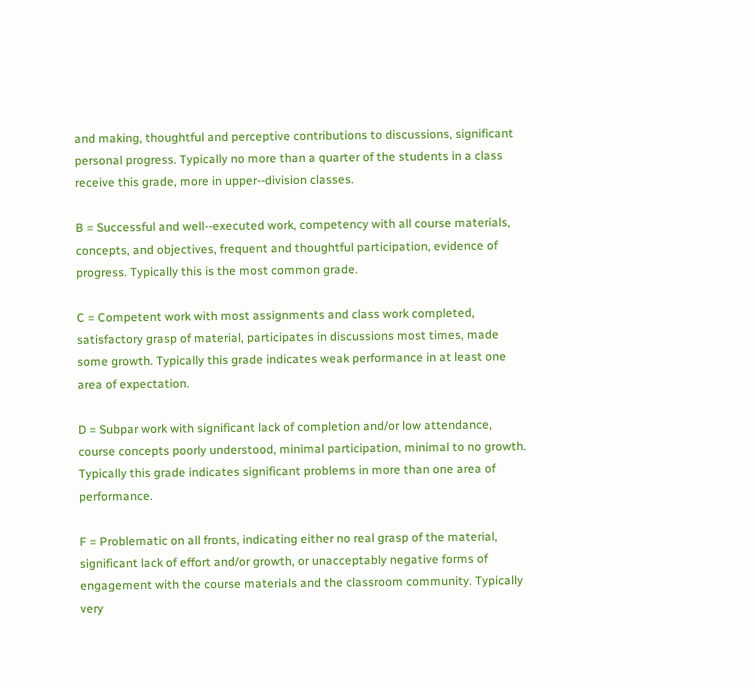and making, thoughtful and perceptive contributions to discussions, significant personal progress. Typically no more than a quarter of the students in a class receive this grade, more in upper-‐division classes.

B = Successful and well-‐executed work, competency with all course materials, concepts, and objectives, frequent and thoughtful participation, evidence of progress. Typically this is the most common grade.

C = Competent work with most assignments and class work completed, satisfactory grasp of material, participates in discussions most times, made some growth. Typically this grade indicates weak performance in at least one area of expectation.

D = Subpar work with significant lack of completion and/or low attendance, course concepts poorly understood, minimal participation, minimal to no growth. Typically this grade indicates significant problems in more than one area of performance.

F = Problematic on all fronts, indicating either no real grasp of the material, significant lack of effort and/or growth, or unacceptably negative forms of engagement with the course materials and the classroom community. Typically very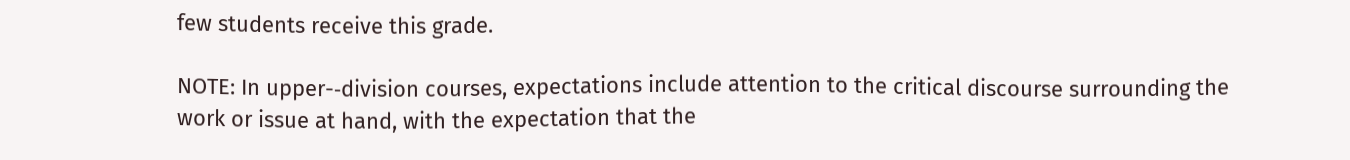few students receive this grade.

NOTE: In upper-‐division courses, expectations include attention to the critical discourse surrounding the work or issue at hand, with the expectation that the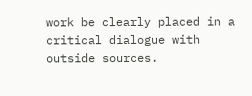work be clearly placed in a critical dialogue with outside sources.